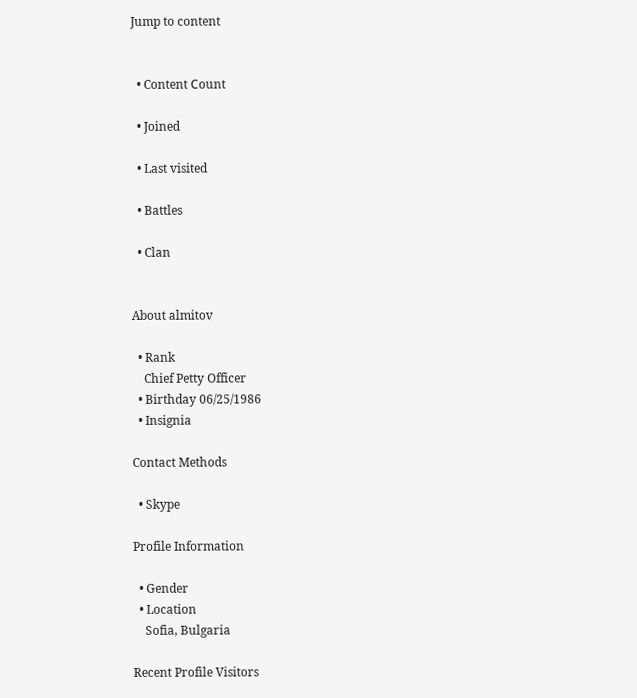Jump to content


  • Content Сount

  • Joined

  • Last visited

  • Battles

  • Clan


About almitov

  • Rank
    Chief Petty Officer
  • Birthday 06/25/1986
  • Insignia

Contact Methods

  • Skype

Profile Information

  • Gender
  • Location
    Sofia, Bulgaria

Recent Profile Visitors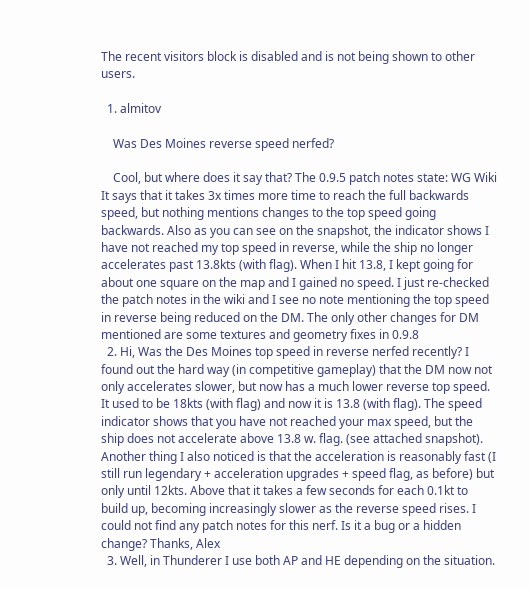The recent visitors block is disabled and is not being shown to other users.

  1. almitov

    Was Des Moines reverse speed nerfed?

    Cool, but where does it say that? The 0.9.5 patch notes state: WG Wiki It says that it takes 3x times more time to reach the full backwards speed, but nothing mentions changes to the top speed going backwards. Also as you can see on the snapshot, the indicator shows I have not reached my top speed in reverse, while the ship no longer accelerates past 13.8kts (with flag). When I hit 13.8, I kept going for about one square on the map and I gained no speed. I just re-checked the patch notes in the wiki and I see no note mentioning the top speed in reverse being reduced on the DM. The only other changes for DM mentioned are some textures and geometry fixes in 0.9.8
  2. Hi, Was the Des Moines top speed in reverse nerfed recently? I found out the hard way (in competitive gameplay) that the DM now not only accelerates slower, but now has a much lower reverse top speed. It used to be 18kts (with flag) and now it is 13.8 (with flag). The speed indicator shows that you have not reached your max speed, but the ship does not accelerate above 13.8 w. flag. (see attached snapshot). Another thing I also noticed is that the acceleration is reasonably fast (I still run legendary + acceleration upgrades + speed flag, as before) but only until 12kts. Above that it takes a few seconds for each 0.1kt to build up, becoming increasingly slower as the reverse speed rises. I could not find any patch notes for this nerf. Is it a bug or a hidden change? Thanks, Alex
  3. Well, in Thunderer I use both AP and HE depending on the situation.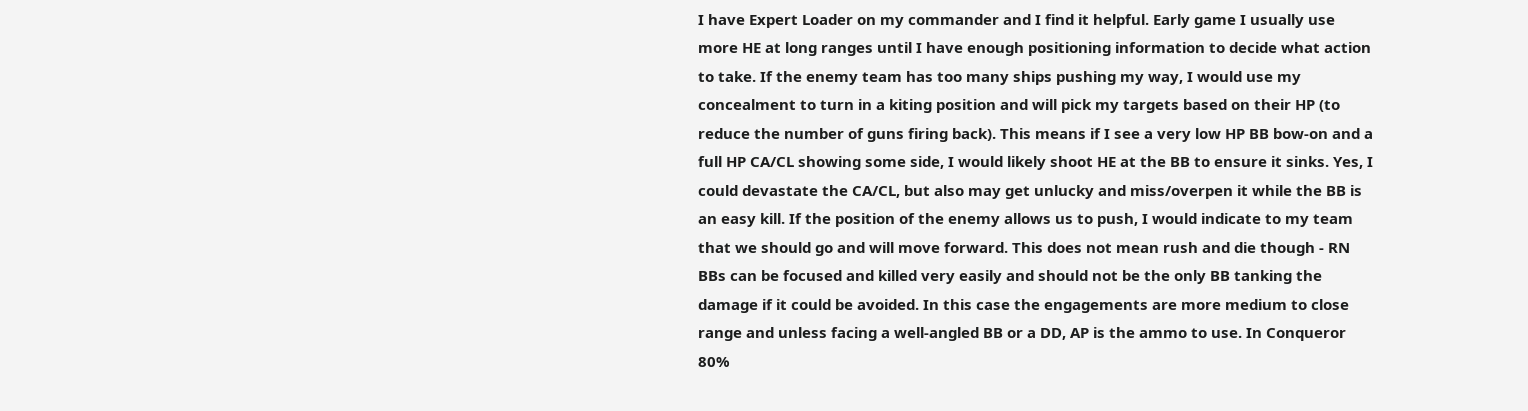I have Expert Loader on my commander and I find it helpful. Early game I usually use more HE at long ranges until I have enough positioning information to decide what action to take. If the enemy team has too many ships pushing my way, I would use my concealment to turn in a kiting position and will pick my targets based on their HP (to reduce the number of guns firing back). This means if I see a very low HP BB bow-on and a full HP CA/CL showing some side, I would likely shoot HE at the BB to ensure it sinks. Yes, I could devastate the CA/CL, but also may get unlucky and miss/overpen it while the BB is an easy kill. If the position of the enemy allows us to push, I would indicate to my team that we should go and will move forward. This does not mean rush and die though - RN BBs can be focused and killed very easily and should not be the only BB tanking the damage if it could be avoided. In this case the engagements are more medium to close range and unless facing a well-angled BB or a DD, AP is the ammo to use. In Conqueror 80%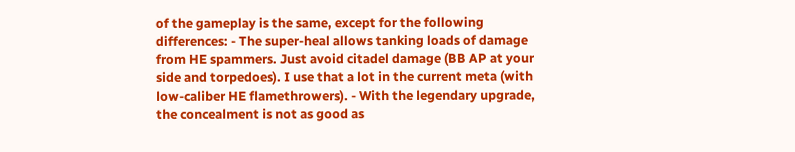of the gameplay is the same, except for the following differences: - The super-heal allows tanking loads of damage from HE spammers. Just avoid citadel damage (BB AP at your side and torpedoes). I use that a lot in the current meta (with low-caliber HE flamethrowers). - With the legendary upgrade, the concealment is not as good as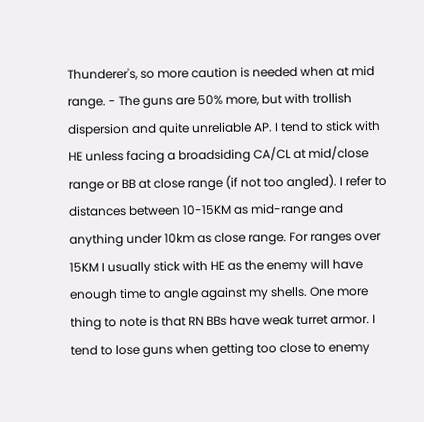Thunderer's, so more caution is needed when at mid range. - The guns are 50% more, but with trollish dispersion and quite unreliable AP. I tend to stick with HE unless facing a broadsiding CA/CL at mid/close range or BB at close range (if not too angled). I refer to distances between 10-15KM as mid-range and anything under 10km as close range. For ranges over 15KM I usually stick with HE as the enemy will have enough time to angle against my shells. One more thing to note is that RN BBs have weak turret armor. I tend to lose guns when getting too close to enemy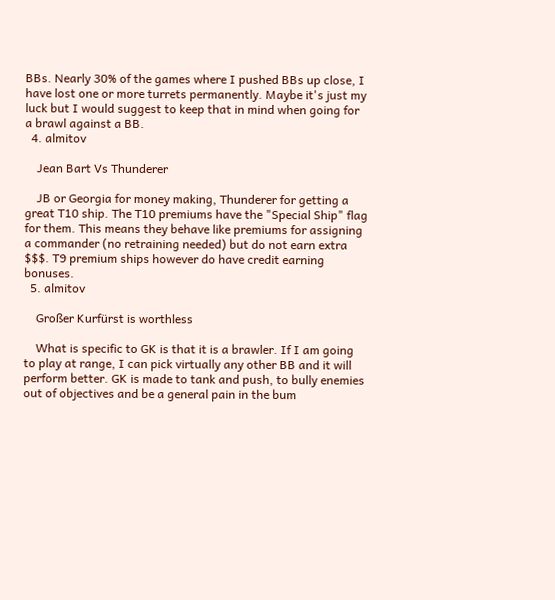BBs. Nearly 30% of the games where I pushed BBs up close, I have lost one or more turrets permanently. Maybe it's just my luck but I would suggest to keep that in mind when going for a brawl against a BB.
  4. almitov

    Jean Bart Vs Thunderer

    JB or Georgia for money making, Thunderer for getting a great T10 ship. The T10 premiums have the "Special Ship" flag for them. This means they behave like premiums for assigning a commander (no retraining needed) but do not earn extra $$$. T9 premium ships however do have credit earning bonuses.
  5. almitov

    Großer Kurfürst is worthless

    What is specific to GK is that it is a brawler. If I am going to play at range, I can pick virtually any other BB and it will perform better. GK is made to tank and push, to bully enemies out of objectives and be a general pain in the bum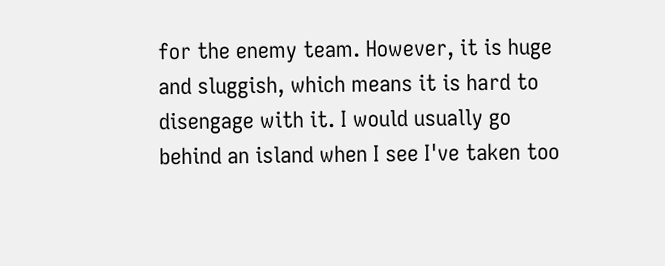for the enemy team. However, it is huge and sluggish, which means it is hard to disengage with it. I would usually go behind an island when I see I've taken too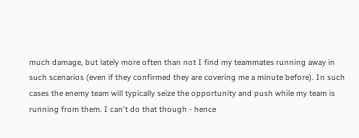much damage, but lately more often than not I find my teammates running away in such scenarios (even if they confirmed they are covering me a minute before). In such cases the enemy team will typically seize the opportunity and push while my team is running from them. I can't do that though - hence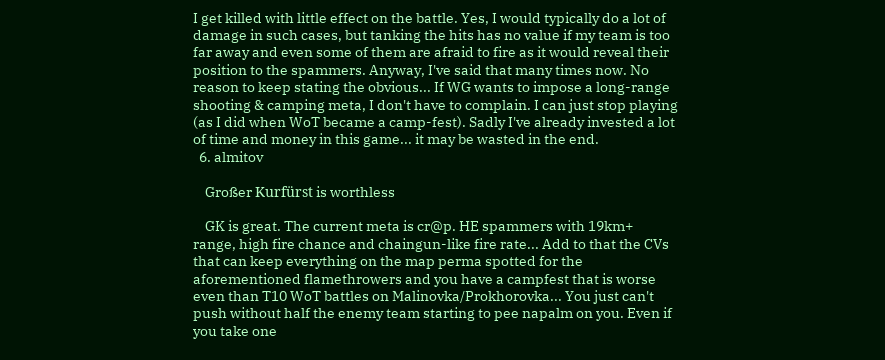I get killed with little effect on the battle. Yes, I would typically do a lot of damage in such cases, but tanking the hits has no value if my team is too far away and even some of them are afraid to fire as it would reveal their position to the spammers. Anyway, I've said that many times now. No reason to keep stating the obvious... If WG wants to impose a long-range shooting & camping meta, I don't have to complain. I can just stop playing (as I did when WoT became a camp-fest). Sadly I've already invested a lot of time and money in this game... it may be wasted in the end.
  6. almitov

    Großer Kurfürst is worthless

    GK is great. The current meta is cr@p. HE spammers with 19km+ range, high fire chance and chaingun-like fire rate... Add to that the CVs that can keep everything on the map perma spotted for the aforementioned flamethrowers and you have a campfest that is worse even than T10 WoT battles on Malinovka/Prokhorovka... You just can't push without half the enemy team starting to pee napalm on you. Even if you take one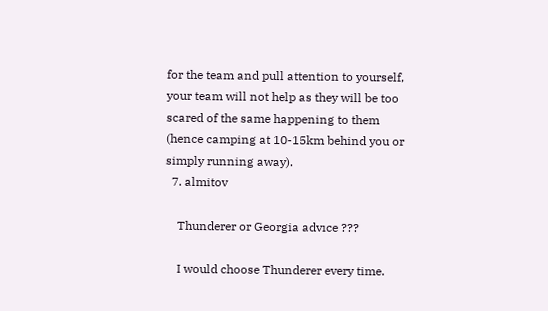for the team and pull attention to yourself, your team will not help as they will be too scared of the same happening to them (hence camping at 10-15km behind you or simply running away).
  7. almitov

    Thunderer or Georgia advıce ???

    I would choose Thunderer every time.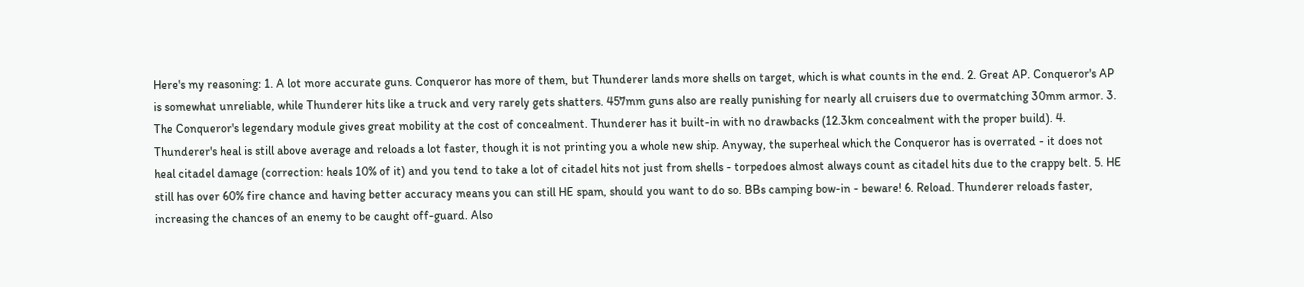Here's my reasoning: 1. A lot more accurate guns. Conqueror has more of them, but Thunderer lands more shells on target, which is what counts in the end. 2. Great AP. Conqueror's AP is somewhat unreliable, while Thunderer hits like a truck and very rarely gets shatters. 457mm guns also are really punishing for nearly all cruisers due to overmatching 30mm armor. 3. The Conqueror's legendary module gives great mobility at the cost of concealment. Thunderer has it built-in with no drawbacks (12.3km concealment with the proper build). 4. Thunderer's heal is still above average and reloads a lot faster, though it is not printing you a whole new ship. Anyway, the superheal which the Conqueror has is overrated - it does not heal citadel damage (correction: heals 10% of it) and you tend to take a lot of citadel hits not just from shells - torpedoes almost always count as citadel hits due to the crappy belt. 5. HE still has over 60% fire chance and having better accuracy means you can still HE spam, should you want to do so. BBs camping bow-in - beware! 6. Reload. Thunderer reloads faster, increasing the chances of an enemy to be caught off-guard. Also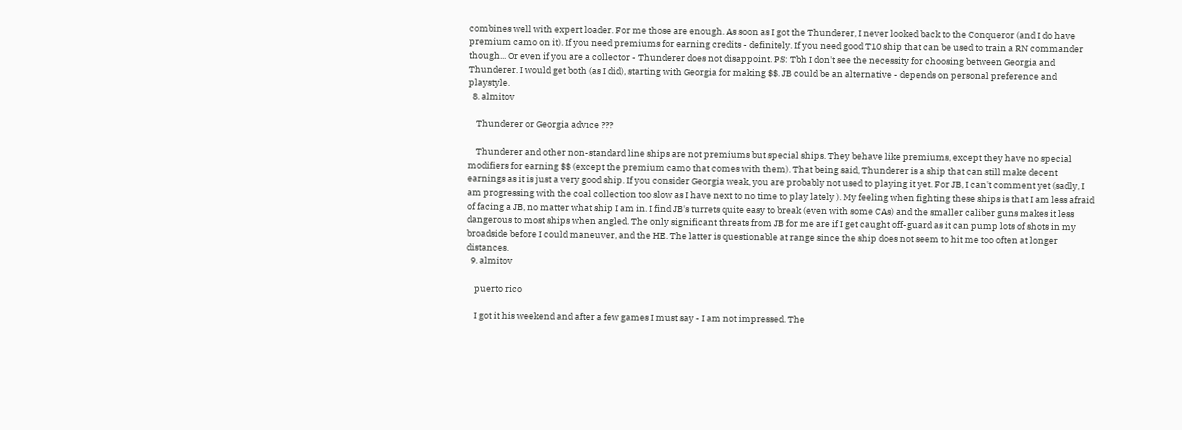combines well with expert loader. For me those are enough. As soon as I got the Thunderer, I never looked back to the Conqueror (and I do have premium camo on it). If you need premiums for earning credits - definitely. If you need good T10 ship that can be used to train a RN commander though... Or even if you are a collector - Thunderer does not disappoint. PS: Tbh I don't see the necessity for choosing between Georgia and Thunderer. I would get both (as I did), starting with Georgia for making $$. JB could be an alternative - depends on personal preference and playstyle.
  8. almitov

    Thunderer or Georgia advıce ???

    Thunderer and other non-standard line ships are not premiums but special ships. They behave like premiums, except they have no special modifiers for earning $$ (except the premium camo that comes with them). That being said, Thunderer is a ship that can still make decent earnings as it is just a very good ship. If you consider Georgia weak, you are probably not used to playing it yet. For JB, I can't comment yet (sadly, I am progressing with the coal collection too slow as I have next to no time to play lately ). My feeling when fighting these ships is that I am less afraid of facing a JB, no matter what ship I am in. I find JB's turrets quite easy to break (even with some CAs) and the smaller caliber guns makes it less dangerous to most ships when angled. The only significant threats from JB for me are if I get caught off-guard as it can pump lots of shots in my broadside before I could maneuver, and the HE. The latter is questionable at range since the ship does not seem to hit me too often at longer distances.
  9. almitov

    puerto rico

    I got it his weekend and after a few games I must say - I am not impressed. The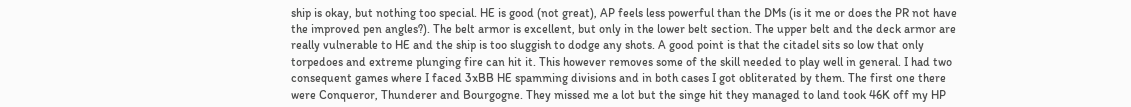ship is okay, but nothing too special. HE is good (not great), AP feels less powerful than the DMs (is it me or does the PR not have the improved pen angles?). The belt armor is excellent, but only in the lower belt section. The upper belt and the deck armor are really vulnerable to HE and the ship is too sluggish to dodge any shots. A good point is that the citadel sits so low that only torpedoes and extreme plunging fire can hit it. This however removes some of the skill needed to play well in general. I had two consequent games where I faced 3xBB HE spamming divisions and in both cases I got obliterated by them. The first one there were Conqueror, Thunderer and Bourgogne. They missed me a lot but the singe hit they managed to land took 46K off my HP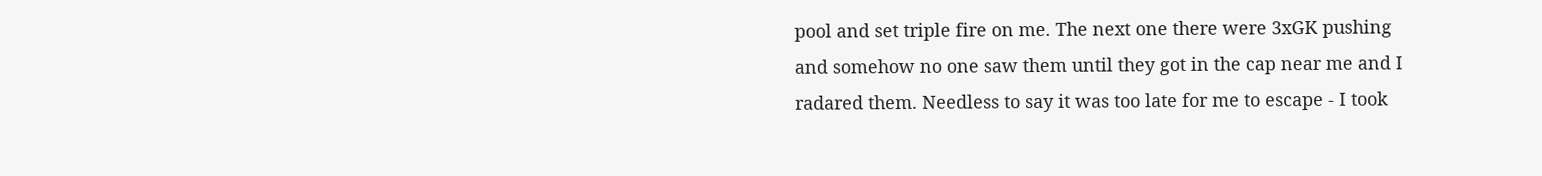pool and set triple fire on me. The next one there were 3xGK pushing and somehow no one saw them until they got in the cap near me and I radared them. Needless to say it was too late for me to escape - I took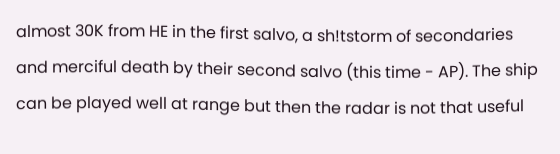almost 30K from HE in the first salvo, a sh!tstorm of secondaries and merciful death by their second salvo (this time - AP). The ship can be played well at range but then the radar is not that useful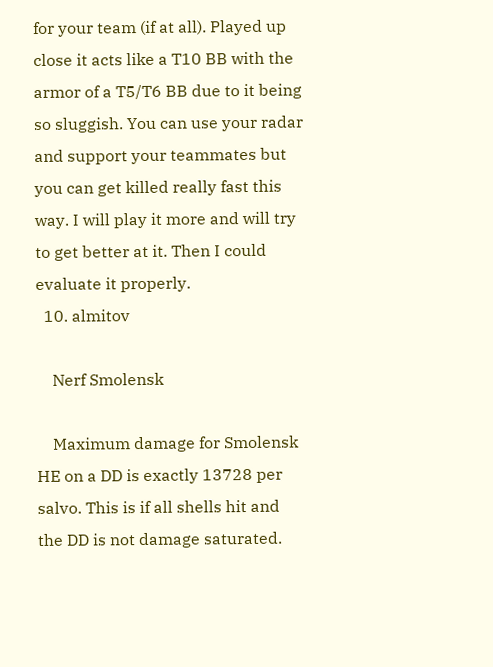for your team (if at all). Played up close it acts like a T10 BB with the armor of a T5/T6 BB due to it being so sluggish. You can use your radar and support your teammates but you can get killed really fast this way. I will play it more and will try to get better at it. Then I could evaluate it properly.
  10. almitov

    Nerf Smolensk

    Maximum damage for Smolensk HE on a DD is exactly 13728 per salvo. This is if all shells hit and the DD is not damage saturated.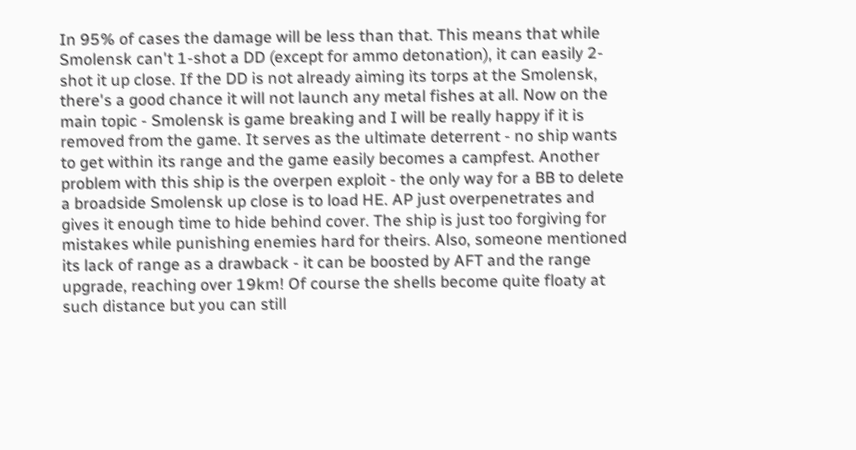In 95% of cases the damage will be less than that. This means that while Smolensk can't 1-shot a DD (except for ammo detonation), it can easily 2-shot it up close. If the DD is not already aiming its torps at the Smolensk, there's a good chance it will not launch any metal fishes at all. Now on the main topic - Smolensk is game breaking and I will be really happy if it is removed from the game. It serves as the ultimate deterrent - no ship wants to get within its range and the game easily becomes a campfest. Another problem with this ship is the overpen exploit - the only way for a BB to delete a broadside Smolensk up close is to load HE. AP just overpenetrates and gives it enough time to hide behind cover. The ship is just too forgiving for mistakes while punishing enemies hard for theirs. Also, someone mentioned its lack of range as a drawback - it can be boosted by AFT and the range upgrade, reaching over 19km! Of course the shells become quite floaty at such distance but you can still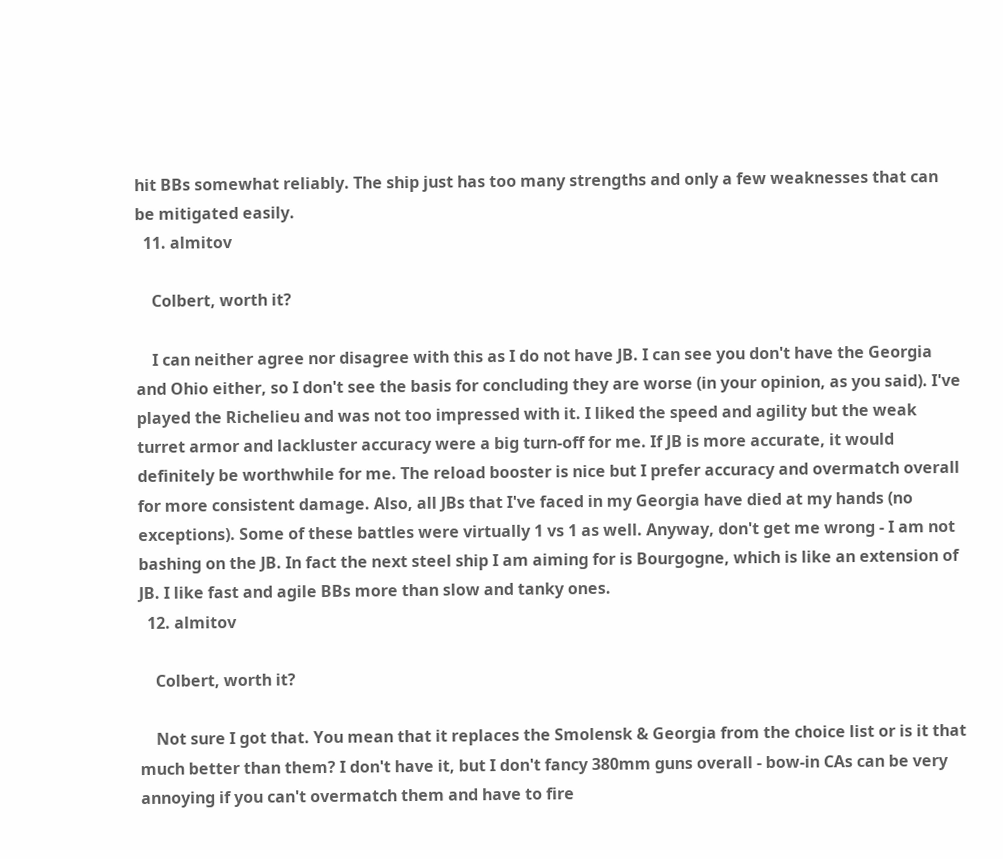hit BBs somewhat reliably. The ship just has too many strengths and only a few weaknesses that can be mitigated easily.
  11. almitov

    Colbert, worth it?

    I can neither agree nor disagree with this as I do not have JB. I can see you don't have the Georgia and Ohio either, so I don't see the basis for concluding they are worse (in your opinion, as you said). I've played the Richelieu and was not too impressed with it. I liked the speed and agility but the weak turret armor and lackluster accuracy were a big turn-off for me. If JB is more accurate, it would definitely be worthwhile for me. The reload booster is nice but I prefer accuracy and overmatch overall for more consistent damage. Also, all JBs that I've faced in my Georgia have died at my hands (no exceptions). Some of these battles were virtually 1 vs 1 as well. Anyway, don't get me wrong - I am not bashing on the JB. In fact the next steel ship I am aiming for is Bourgogne, which is like an extension of JB. I like fast and agile BBs more than slow and tanky ones.
  12. almitov

    Colbert, worth it?

    Not sure I got that. You mean that it replaces the Smolensk & Georgia from the choice list or is it that much better than them? I don't have it, but I don't fancy 380mm guns overall - bow-in CAs can be very annoying if you can't overmatch them and have to fire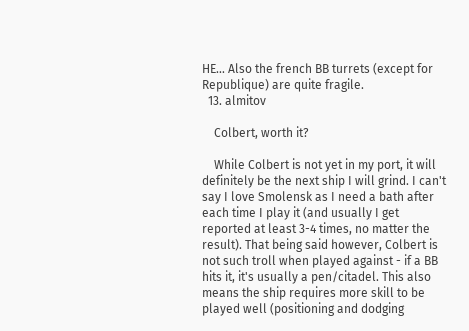HE... Also the french BB turrets (except for Republique) are quite fragile.
  13. almitov

    Colbert, worth it?

    While Colbert is not yet in my port, it will definitely be the next ship I will grind. I can't say I love Smolensk as I need a bath after each time I play it (and usually I get reported at least 3-4 times, no matter the result). That being said however, Colbert is not such troll when played against - if a BB hits it, it's usually a pen/citadel. This also means the ship requires more skill to be played well (positioning and dodging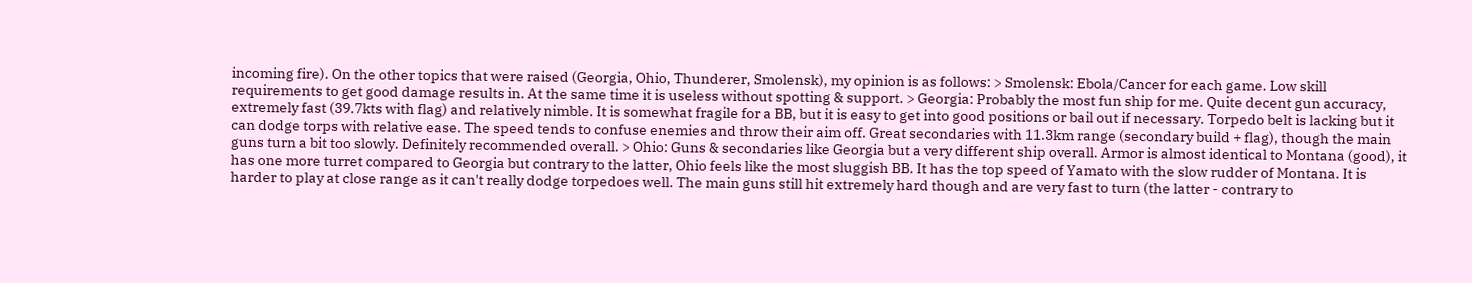incoming fire). On the other topics that were raised (Georgia, Ohio, Thunderer, Smolensk), my opinion is as follows: > Smolensk: Ebola/Cancer for each game. Low skill requirements to get good damage results in. At the same time it is useless without spotting & support. > Georgia: Probably the most fun ship for me. Quite decent gun accuracy, extremely fast (39.7kts with flag) and relatively nimble. It is somewhat fragile for a BB, but it is easy to get into good positions or bail out if necessary. Torpedo belt is lacking but it can dodge torps with relative ease. The speed tends to confuse enemies and throw their aim off. Great secondaries with 11.3km range (secondary build + flag), though the main guns turn a bit too slowly. Definitely recommended overall. > Ohio: Guns & secondaries like Georgia but a very different ship overall. Armor is almost identical to Montana (good), it has one more turret compared to Georgia but contrary to the latter, Ohio feels like the most sluggish BB. It has the top speed of Yamato with the slow rudder of Montana. It is harder to play at close range as it can't really dodge torpedoes well. The main guns still hit extremely hard though and are very fast to turn (the latter - contrary to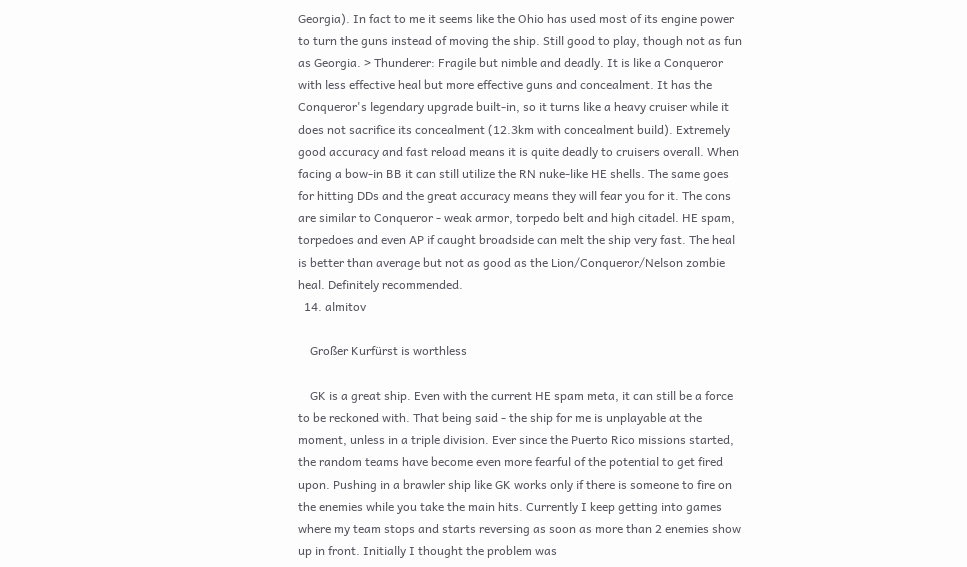Georgia). In fact to me it seems like the Ohio has used most of its engine power to turn the guns instead of moving the ship. Still good to play, though not as fun as Georgia. > Thunderer: Fragile but nimble and deadly. It is like a Conqueror with less effective heal but more effective guns and concealment. It has the Conqueror's legendary upgrade built-in, so it turns like a heavy cruiser while it does not sacrifice its concealment (12.3km with concealment build). Extremely good accuracy and fast reload means it is quite deadly to cruisers overall. When facing a bow-in BB it can still utilize the RN nuke-like HE shells. The same goes for hitting DDs and the great accuracy means they will fear you for it. The cons are similar to Conqueror - weak armor, torpedo belt and high citadel. HE spam, torpedoes and even AP if caught broadside can melt the ship very fast. The heal is better than average but not as good as the Lion/Conqueror/Nelson zombie heal. Definitely recommended.
  14. almitov

    Großer Kurfürst is worthless

    GK is a great ship. Even with the current HE spam meta, it can still be a force to be reckoned with. That being said - the ship for me is unplayable at the moment, unless in a triple division. Ever since the Puerto Rico missions started, the random teams have become even more fearful of the potential to get fired upon. Pushing in a brawler ship like GK works only if there is someone to fire on the enemies while you take the main hits. Currently I keep getting into games where my team stops and starts reversing as soon as more than 2 enemies show up in front. Initially I thought the problem was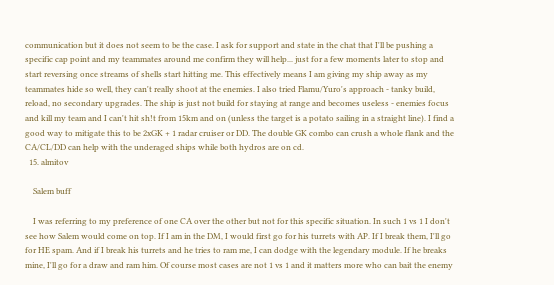communication but it does not seem to be the case. I ask for support and state in the chat that I'll be pushing a specific cap point and my teammates around me confirm they will help... just for a few moments later to stop and start reversing once streams of shells start hitting me. This effectively means I am giving my ship away as my teammates hide so well, they can't really shoot at the enemies. I also tried Flamu/Yuro's approach - tanky build, reload, no secondary upgrades. The ship is just not build for staying at range and becomes useless - enemies focus and kill my team and I can't hit sh!t from 15km and on (unless the target is a potato sailing in a straight line). I find a good way to mitigate this to be 2xGK + 1 radar cruiser or DD. The double GK combo can crush a whole flank and the CA/CL/DD can help with the underaged ships while both hydros are on cd.
  15. almitov

    Salem buff

    I was referring to my preference of one CA over the other but not for this specific situation. In such 1 vs 1 I don't see how Salem would come on top. If I am in the DM, I would first go for his turrets with AP. If I break them, I'll go for HE spam. And if I break his turrets and he tries to ram me, I can dodge with the legendary module. If he breaks mine, I'll go for a draw and ram him. Of course most cases are not 1 vs 1 and it matters more who can bait the enemy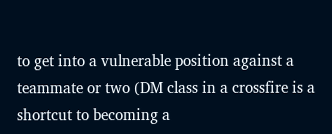to get into a vulnerable position against a teammate or two (DM class in a crossfire is a shortcut to becoming a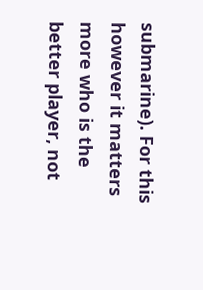submarine). For this however it matters more who is the better player, not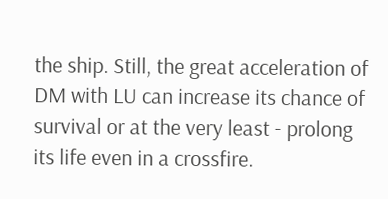the ship. Still, the great acceleration of DM with LU can increase its chance of survival or at the very least - prolong its life even in a crossfire.